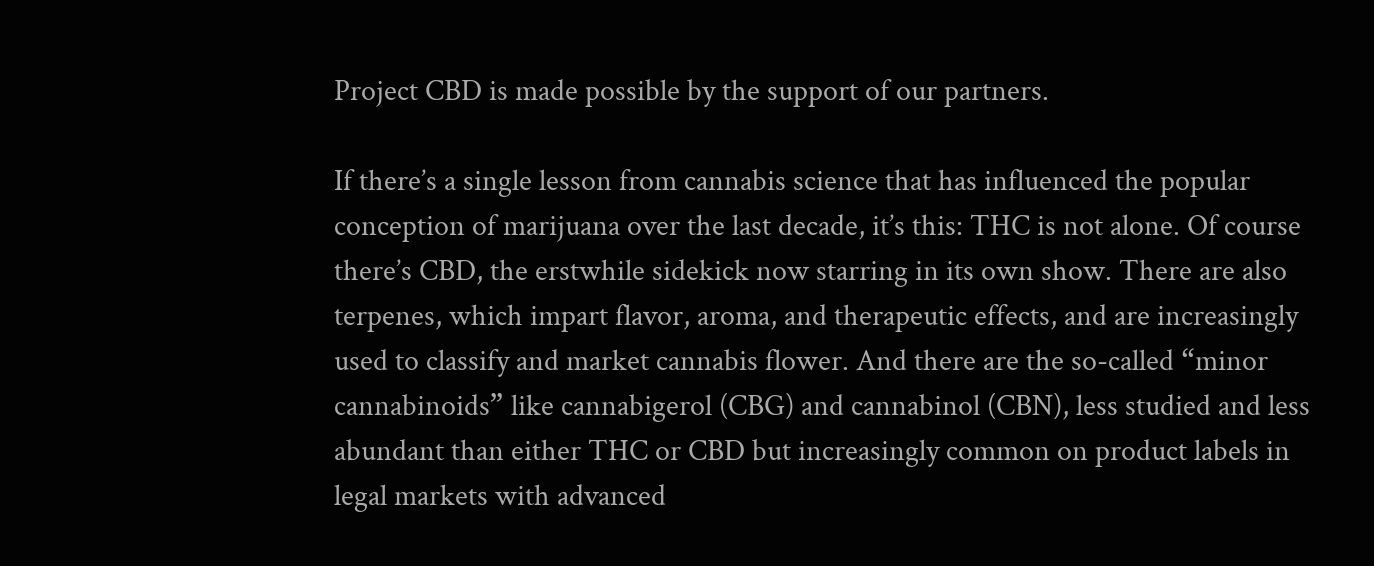Project CBD is made possible by the support of our partners.

If there’s a single lesson from cannabis science that has influenced the popular conception of marijuana over the last decade, it’s this: THC is not alone. Of course there’s CBD, the erstwhile sidekick now starring in its own show. There are also terpenes, which impart flavor, aroma, and therapeutic effects, and are increasingly used to classify and market cannabis flower. And there are the so-called “minor cannabinoids” like cannabigerol (CBG) and cannabinol (CBN), less studied and less abundant than either THC or CBD but increasingly common on product labels in legal markets with advanced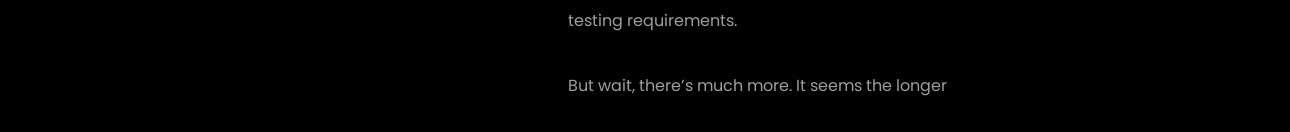testing requirements.

But wait, there’s much more. It seems the longer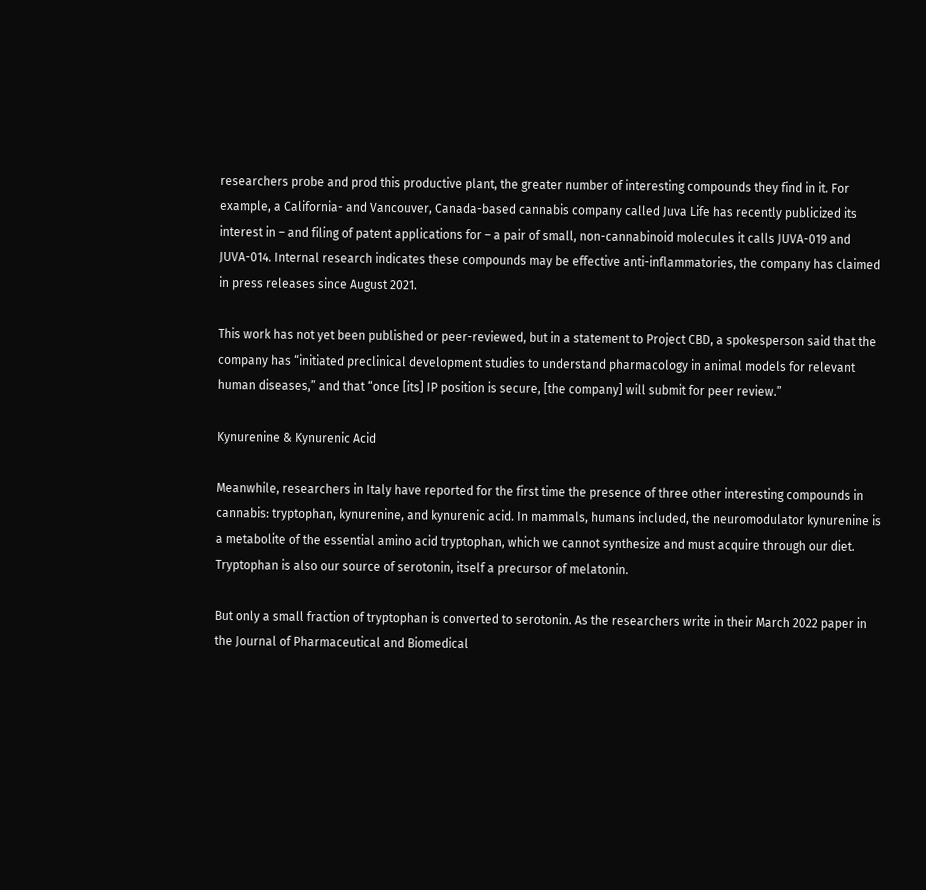researchers probe and prod this productive plant, the greater number of interesting compounds they find in it. For example, a California- and Vancouver, Canada-based cannabis company called Juva Life has recently publicized its interest in – and filing of patent applications for – a pair of small, non-cannabinoid molecules it calls JUVA-019 and JUVA-014. Internal research indicates these compounds may be effective anti-inflammatories, the company has claimed in press releases since August 2021.

This work has not yet been published or peer-reviewed, but in a statement to Project CBD, a spokesperson said that the company has “initiated preclinical development studies to understand pharmacology in animal models for relevant human diseases,” and that “once [its] IP position is secure, [the company] will submit for peer review.”

Kynurenine & Kynurenic Acid

Meanwhile, researchers in Italy have reported for the first time the presence of three other interesting compounds in cannabis: tryptophan, kynurenine, and kynurenic acid. In mammals, humans included, the neuromodulator kynurenine is a metabolite of the essential amino acid tryptophan, which we cannot synthesize and must acquire through our diet. Tryptophan is also our source of serotonin, itself a precursor of melatonin.

But only a small fraction of tryptophan is converted to serotonin. As the researchers write in their March 2022 paper in the Journal of Pharmaceutical and Biomedical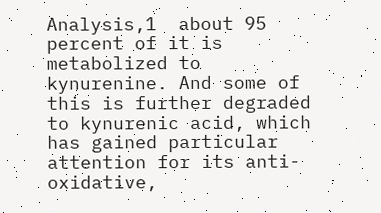Analysis,1  about 95 percent of it is metabolized to kynurenine. And some of this is further degraded to kynurenic acid, which has gained particular attention for its anti-oxidative,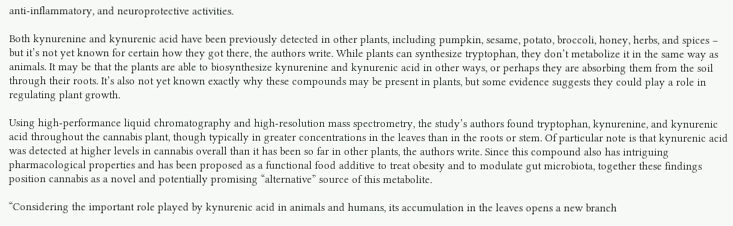anti-inflammatory, and neuroprotective activities.

Both kynurenine and kynurenic acid have been previously detected in other plants, including pumpkin, sesame, potato, broccoli, honey, herbs, and spices – but it’s not yet known for certain how they got there, the authors write. While plants can synthesize tryptophan, they don’t metabolize it in the same way as animals. It may be that the plants are able to biosynthesize kynurenine and kynurenic acid in other ways, or perhaps they are absorbing them from the soil through their roots. It’s also not yet known exactly why these compounds may be present in plants, but some evidence suggests they could play a role in regulating plant growth.

Using high-performance liquid chromatography and high-resolution mass spectrometry, the study’s authors found tryptophan, kynurenine, and kynurenic acid throughout the cannabis plant, though typically in greater concentrations in the leaves than in the roots or stem. Of particular note is that kynurenic acid was detected at higher levels in cannabis overall than it has been so far in other plants, the authors write. Since this compound also has intriguing pharmacological properties and has been proposed as a functional food additive to treat obesity and to modulate gut microbiota, together these findings position cannabis as a novel and potentially promising “alternative” source of this metabolite.

“Considering the important role played by kynurenic acid in animals and humans, its accumulation in the leaves opens a new branch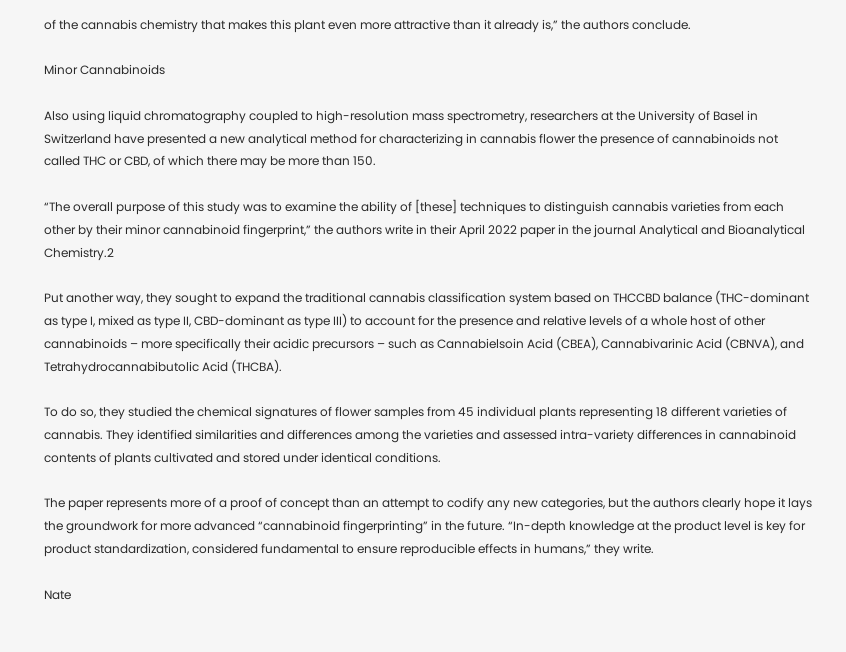of the cannabis chemistry that makes this plant even more attractive than it already is,” the authors conclude.

Minor Cannabinoids

Also using liquid chromatography coupled to high-resolution mass spectrometry, researchers at the University of Basel in Switzerland have presented a new analytical method for characterizing in cannabis flower the presence of cannabinoids not called THC or CBD, of which there may be more than 150.

“The overall purpose of this study was to examine the ability of [these] techniques to distinguish cannabis varieties from each other by their minor cannabinoid fingerprint,” the authors write in their April 2022 paper in the journal Analytical and Bioanalytical Chemistry.2

Put another way, they sought to expand the traditional cannabis classification system based on THCCBD balance (THC-dominant as type I, mixed as type II, CBD-dominant as type III) to account for the presence and relative levels of a whole host of other cannabinoids – more specifically their acidic precursors – such as Cannabielsoin Acid (CBEA), Cannabivarinic Acid (CBNVA), and Tetrahydrocannabibutolic Acid (THCBA).

To do so, they studied the chemical signatures of flower samples from 45 individual plants representing 18 different varieties of cannabis. They identified similarities and differences among the varieties and assessed intra-variety differences in cannabinoid contents of plants cultivated and stored under identical conditions.

The paper represents more of a proof of concept than an attempt to codify any new categories, but the authors clearly hope it lays the groundwork for more advanced “cannabinoid fingerprinting” in the future. “In-depth knowledge at the product level is key for product standardization, considered fundamental to ensure reproducible effects in humans,” they write.

Nate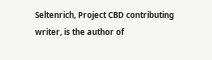Seltenrich, Project CBD contributing writer, is the author of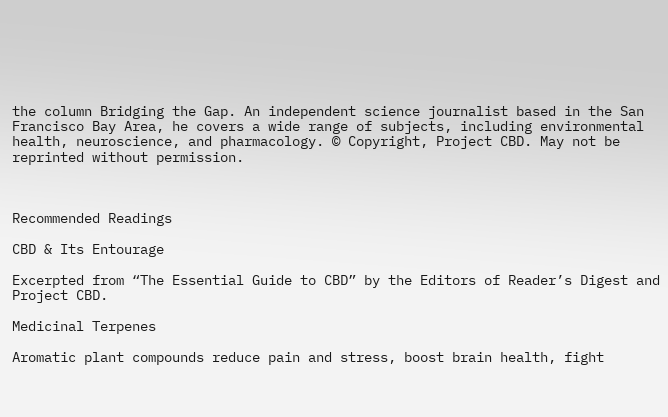the column Bridging the Gap. An independent science journalist based in the San Francisco Bay Area, he covers a wide range of subjects, including environmental health, neuroscience, and pharmacology. © Copyright, Project CBD. May not be reprinted without permission.



Recommended Readings

CBD & Its Entourage

Excerpted from “The Essential Guide to CBD” by the Editors of Reader’s Digest and Project CBD.

Medicinal Terpenes

Aromatic plant compounds reduce pain and stress, boost brain health, fight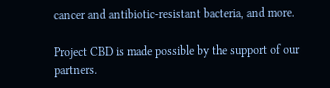cancer and antibiotic-resistant bacteria, and more.

Project CBD is made possible by the support of our partners.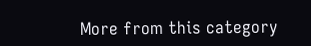More from this category